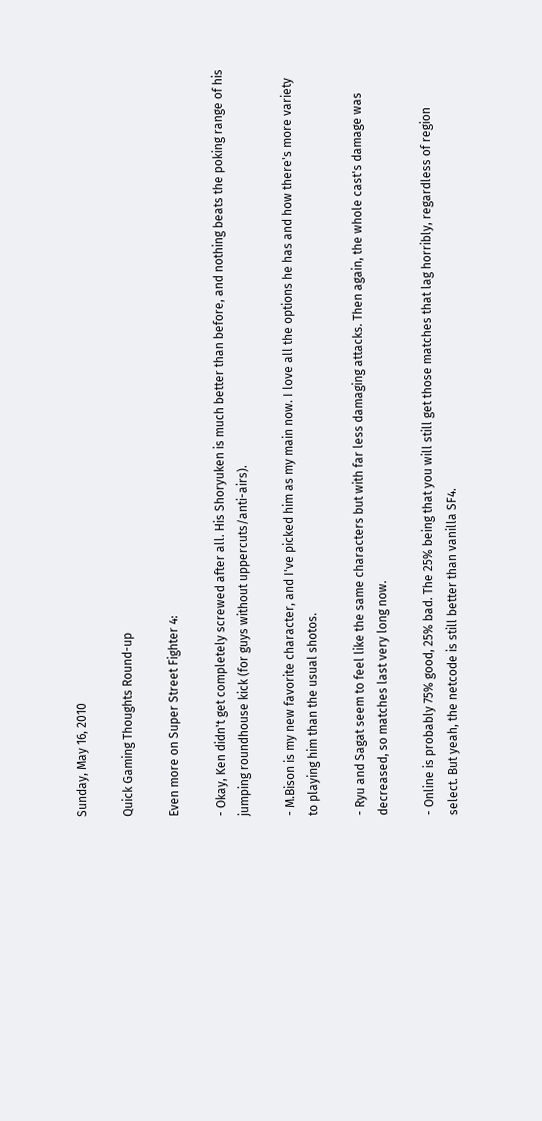Sunday, May 16, 2010

Quick Gaming Thoughts Round-up

Even more on Super Street Fighter 4:

- Okay, Ken didn't get completely screwed after all. His Shoryuken is much better than before, and nothing beats the poking range of his jumping roundhouse kick (for guys without uppercuts/anti-airs).

- M.Bison is my new favorite character, and I've picked him as my main now. I love all the options he has and how there's more variety to playing him than the usual shotos.

- Ryu and Sagat seem to feel like the same characters but with far less damaging attacks. Then again, the whole cast's damage was decreased, so matches last very long now.

- Online is probably 75% good, 25% bad. The 25% being that you will still get those matches that lag horribly, regardless of region select. But yeah, the netcode is still better than vanilla SF4.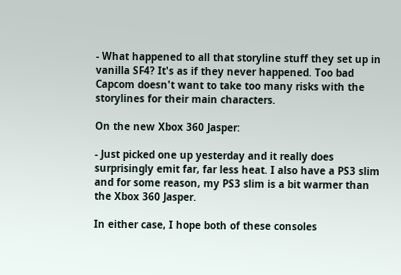- What happened to all that storyline stuff they set up in vanilla SF4? It's as if they never happened. Too bad Capcom doesn't want to take too many risks with the storylines for their main characters.

On the new Xbox 360 Jasper:

- Just picked one up yesterday and it really does surprisingly emit far, far less heat. I also have a PS3 slim and for some reason, my PS3 slim is a bit warmer than the Xbox 360 Jasper.

In either case, I hope both of these consoles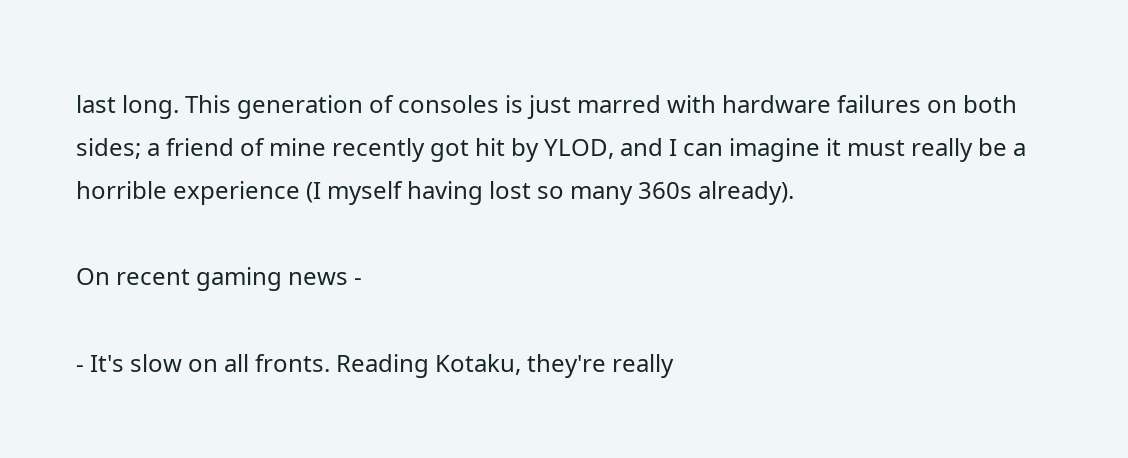last long. This generation of consoles is just marred with hardware failures on both sides; a friend of mine recently got hit by YLOD, and I can imagine it must really be a horrible experience (I myself having lost so many 360s already).

On recent gaming news -

- It's slow on all fronts. Reading Kotaku, they're really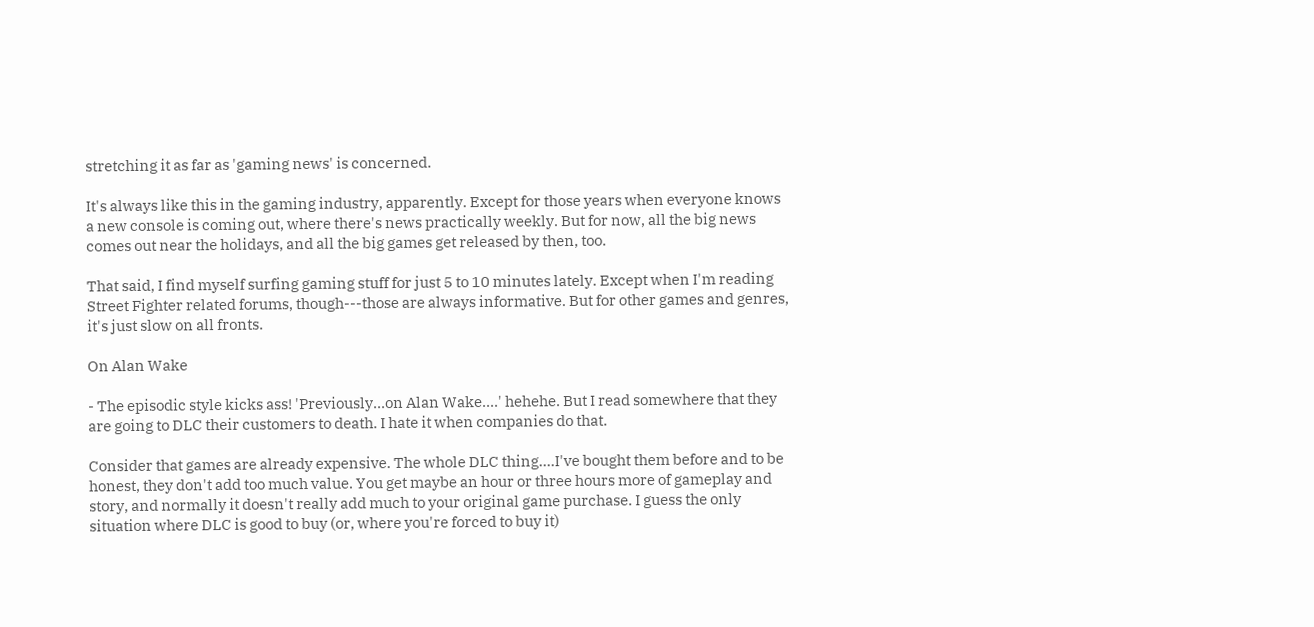stretching it as far as 'gaming news' is concerned.

It's always like this in the gaming industry, apparently. Except for those years when everyone knows a new console is coming out, where there's news practically weekly. But for now, all the big news comes out near the holidays, and all the big games get released by then, too.

That said, I find myself surfing gaming stuff for just 5 to 10 minutes lately. Except when I'm reading Street Fighter related forums, though---those are always informative. But for other games and genres, it's just slow on all fronts.

On Alan Wake

- The episodic style kicks ass! 'Previously...on Alan Wake....' hehehe. But I read somewhere that they are going to DLC their customers to death. I hate it when companies do that.

Consider that games are already expensive. The whole DLC thing....I've bought them before and to be honest, they don't add too much value. You get maybe an hour or three hours more of gameplay and story, and normally it doesn't really add much to your original game purchase. I guess the only situation where DLC is good to buy (or, where you're forced to buy it)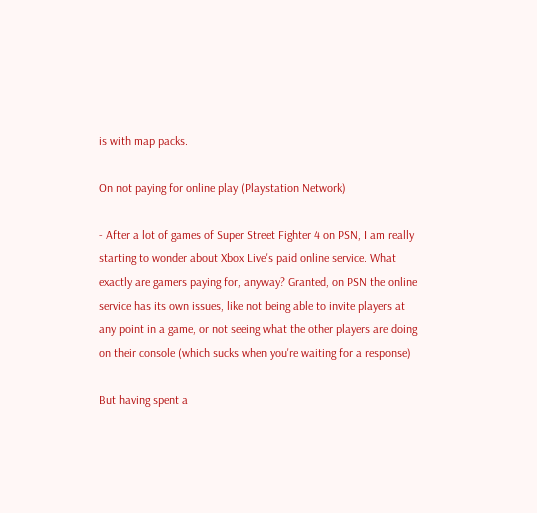is with map packs.

On not paying for online play (Playstation Network)

- After a lot of games of Super Street Fighter 4 on PSN, I am really starting to wonder about Xbox Live's paid online service. What exactly are gamers paying for, anyway? Granted, on PSN the online service has its own issues, like not being able to invite players at any point in a game, or not seeing what the other players are doing on their console (which sucks when you're waiting for a response)

But having spent a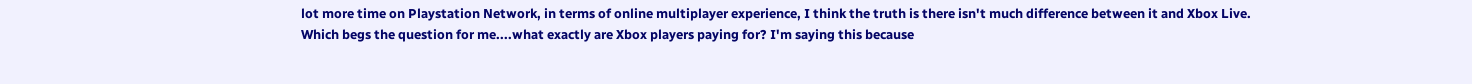lot more time on Playstation Network, in terms of online multiplayer experience, I think the truth is there isn't much difference between it and Xbox Live. Which begs the question for me....what exactly are Xbox players paying for? I'm saying this because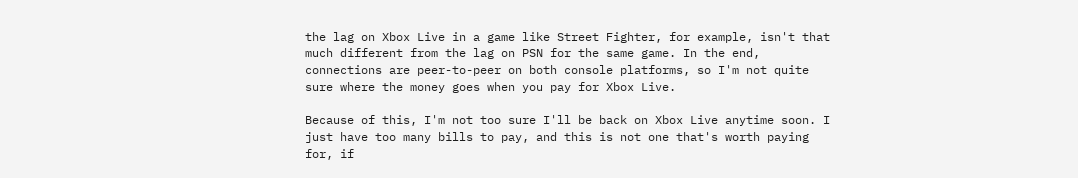the lag on Xbox Live in a game like Street Fighter, for example, isn't that much different from the lag on PSN for the same game. In the end, connections are peer-to-peer on both console platforms, so I'm not quite sure where the money goes when you pay for Xbox Live.

Because of this, I'm not too sure I'll be back on Xbox Live anytime soon. I just have too many bills to pay, and this is not one that's worth paying for, if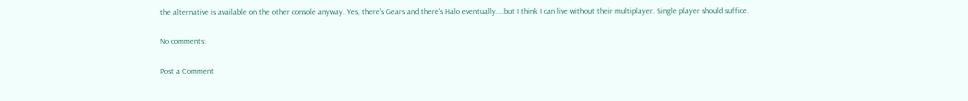the alternative is available on the other console anyway. Yes, there's Gears and there's Halo eventually....but I think I can live without their multiplayer. Single player should suffice.

No comments:

Post a Comment